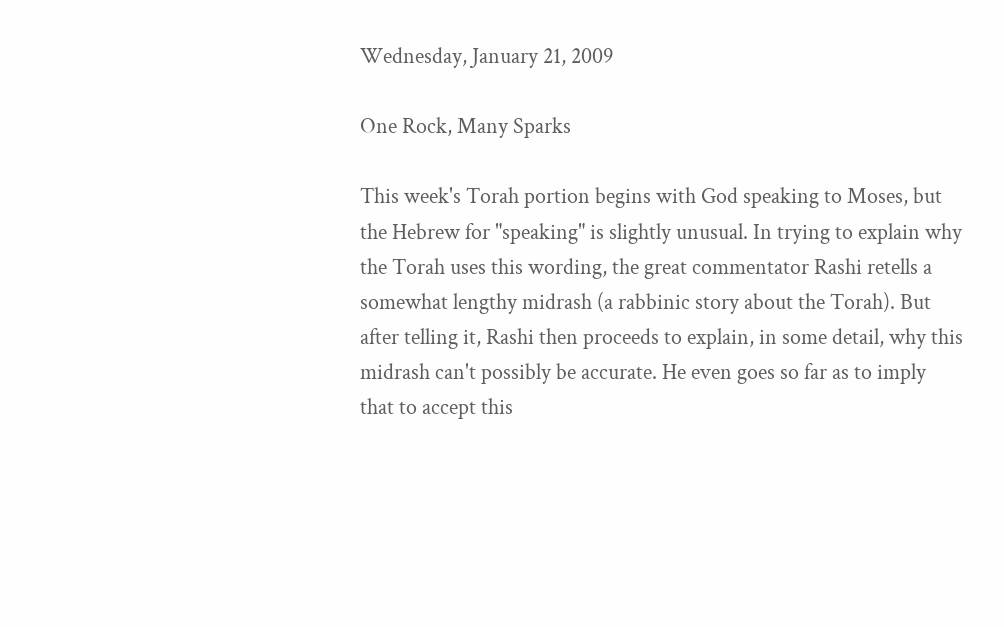Wednesday, January 21, 2009

One Rock, Many Sparks

This week's Torah portion begins with God speaking to Moses, but the Hebrew for "speaking" is slightly unusual. In trying to explain why the Torah uses this wording, the great commentator Rashi retells a somewhat lengthy midrash (a rabbinic story about the Torah). But after telling it, Rashi then proceeds to explain, in some detail, why this midrash can't possibly be accurate. He even goes so far as to imply that to accept this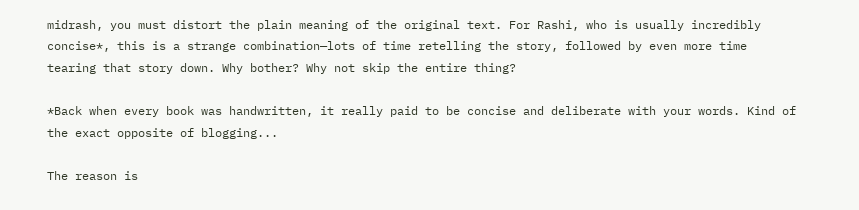midrash, you must distort the plain meaning of the original text. For Rashi, who is usually incredibly concise*, this is a strange combination—lots of time retelling the story, followed by even more time tearing that story down. Why bother? Why not skip the entire thing?

*Back when every book was handwritten, it really paid to be concise and deliberate with your words. Kind of the exact opposite of blogging...

The reason is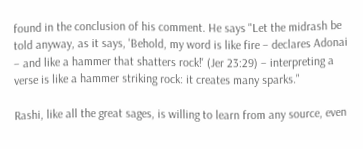found in the conclusion of his comment. He says "Let the midrash be told anyway, as it says, 'Behold, my word is like fire – declares Adonai – and like a hammer that shatters rock!' (Jer 23:29) – interpreting a verse is like a hammer striking rock: it creates many sparks."

Rashi, like all the great sages, is willing to learn from any source, even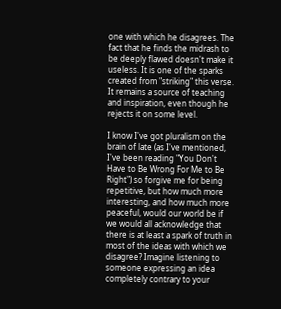one with which he disagrees. The fact that he finds the midrash to be deeply flawed doesn't make it useless. It is one of the sparks created from "striking" this verse. It remains a source of teaching and inspiration, even though he rejects it on some level.

I know I've got pluralism on the brain of late (as I've mentioned, I've been reading "You Don't Have to Be Wrong For Me to Be Right") so forgive me for being repetitive, but how much more interesting, and how much more peaceful, would our world be if we would all acknowledge that there is at least a spark of truth in most of the ideas with which we disagree? Imagine listening to someone expressing an idea completely contrary to your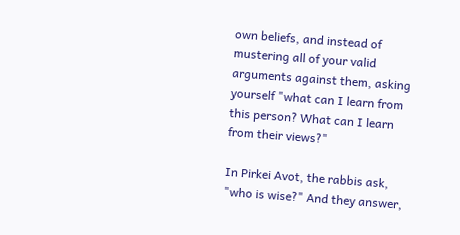own beliefs, and instead of mustering all of your valid arguments against them, asking yourself "what can I learn from this person? What can I learn from their views?"

In Pirkei Avot, the rabbis ask, "who is wise?" And they answer,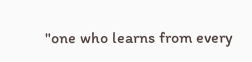"one who learns from every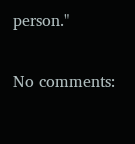person."

No comments: